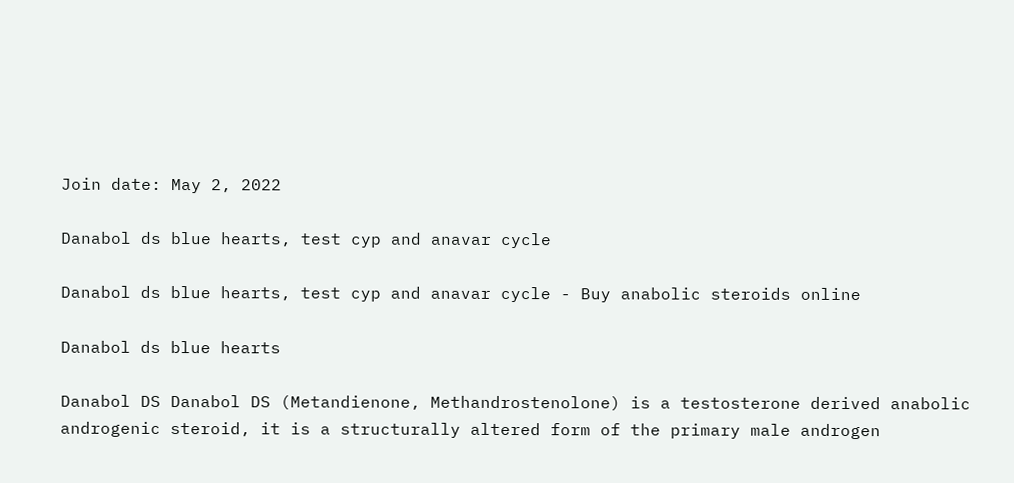Join date: May 2, 2022

Danabol ds blue hearts, test cyp and anavar cycle

Danabol ds blue hearts, test cyp and anavar cycle - Buy anabolic steroids online

Danabol ds blue hearts

Danabol DS Danabol DS (Metandienone, Methandrostenolone) is a testosterone derived anabolic androgenic steroid, it is a structurally altered form of the primary male androgen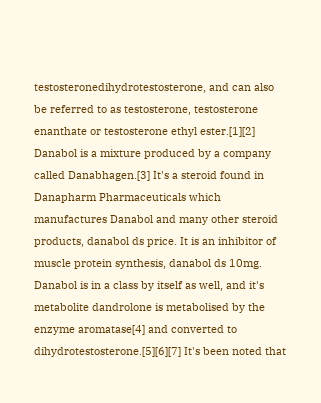testosteronedihydrotestosterone, and can also be referred to as testosterone, testosterone enanthate or testosterone ethyl ester.[1][2] Danabol is a mixture produced by a company called Danabhagen.[3] It's a steroid found in Danapharm Pharmaceuticals which manufactures Danabol and many other steroid products, danabol ds price. It is an inhibitor of muscle protein synthesis, danabol ds 10mg. Danabol is in a class by itself as well, and it's metabolite dandrolone is metabolised by the enzyme aromatase[4] and converted to dihydrotestosterone.[5][6][7] It's been noted that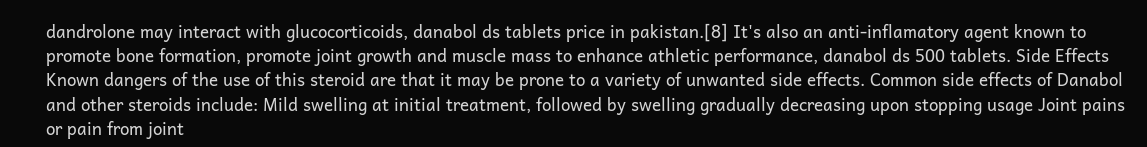dandrolone may interact with glucocorticoids, danabol ds tablets price in pakistan.[8] It's also an anti-inflamatory agent known to promote bone formation, promote joint growth and muscle mass to enhance athletic performance, danabol ds 500 tablets. Side Effects Known dangers of the use of this steroid are that it may be prone to a variety of unwanted side effects. Common side effects of Danabol and other steroids include: Mild swelling at initial treatment, followed by swelling gradually decreasing upon stopping usage Joint pains or pain from joint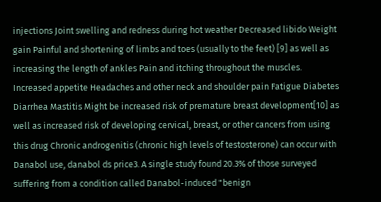injections Joint swelling and redness during hot weather Decreased libido Weight gain Painful and shortening of limbs and toes (usually to the feet) [9] as well as increasing the length of ankles Pain and itching throughout the muscles. Increased appetite Headaches and other neck and shoulder pain Fatigue Diabetes Diarrhea Mastitis Might be increased risk of premature breast development[10] as well as increased risk of developing cervical, breast, or other cancers from using this drug Chronic androgenitis (chronic high levels of testosterone) can occur with Danabol use, danabol ds price3. A single study found 20.3% of those surveyed suffering from a condition called Danabol-induced "benign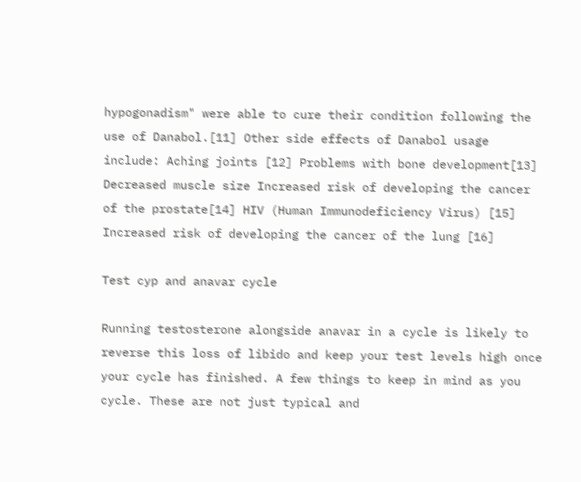hypogonadism" were able to cure their condition following the use of Danabol.[11] Other side effects of Danabol usage include: Aching joints [12] Problems with bone development[13] Decreased muscle size Increased risk of developing the cancer of the prostate[14] HIV (Human Immunodeficiency Virus) [15] Increased risk of developing the cancer of the lung [16]

Test cyp and anavar cycle

Running testosterone alongside anavar in a cycle is likely to reverse this loss of libido and keep your test levels high once your cycle has finished. A few things to keep in mind as you cycle. These are not just typical and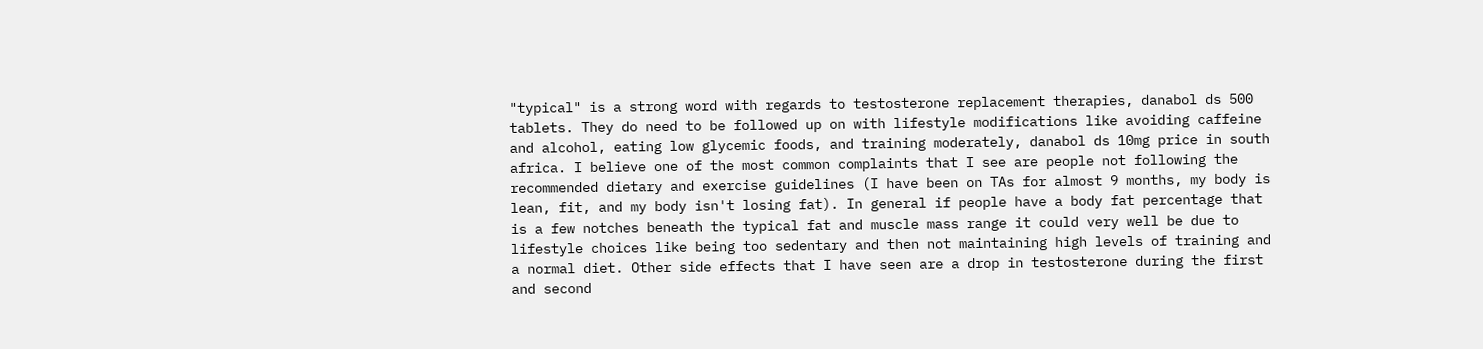"typical" is a strong word with regards to testosterone replacement therapies, danabol ds 500 tablets. They do need to be followed up on with lifestyle modifications like avoiding caffeine and alcohol, eating low glycemic foods, and training moderately, danabol ds 10mg price in south africa. I believe one of the most common complaints that I see are people not following the recommended dietary and exercise guidelines (I have been on TAs for almost 9 months, my body is lean, fit, and my body isn't losing fat). In general if people have a body fat percentage that is a few notches beneath the typical fat and muscle mass range it could very well be due to lifestyle choices like being too sedentary and then not maintaining high levels of training and a normal diet. Other side effects that I have seen are a drop in testosterone during the first and second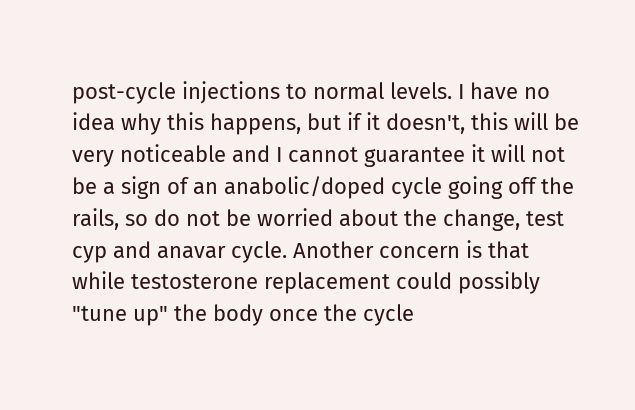post-cycle injections to normal levels. I have no idea why this happens, but if it doesn't, this will be very noticeable and I cannot guarantee it will not be a sign of an anabolic/doped cycle going off the rails, so do not be worried about the change, test cyp and anavar cycle. Another concern is that while testosterone replacement could possibly "tune up" the body once the cycle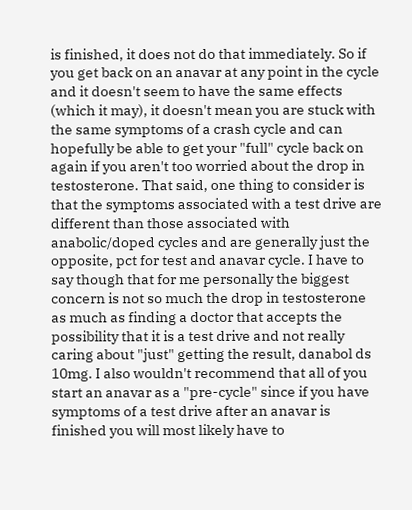is finished, it does not do that immediately. So if you get back on an anavar at any point in the cycle and it doesn't seem to have the same effects (which it may), it doesn't mean you are stuck with the same symptoms of a crash cycle and can hopefully be able to get your "full" cycle back on again if you aren't too worried about the drop in testosterone. That said, one thing to consider is that the symptoms associated with a test drive are different than those associated with anabolic/doped cycles and are generally just the opposite, pct for test and anavar cycle. I have to say though that for me personally the biggest concern is not so much the drop in testosterone as much as finding a doctor that accepts the possibility that it is a test drive and not really caring about "just" getting the result, danabol ds 10mg. I also wouldn't recommend that all of you start an anavar as a "pre-cycle" since if you have symptoms of a test drive after an anavar is finished you will most likely have to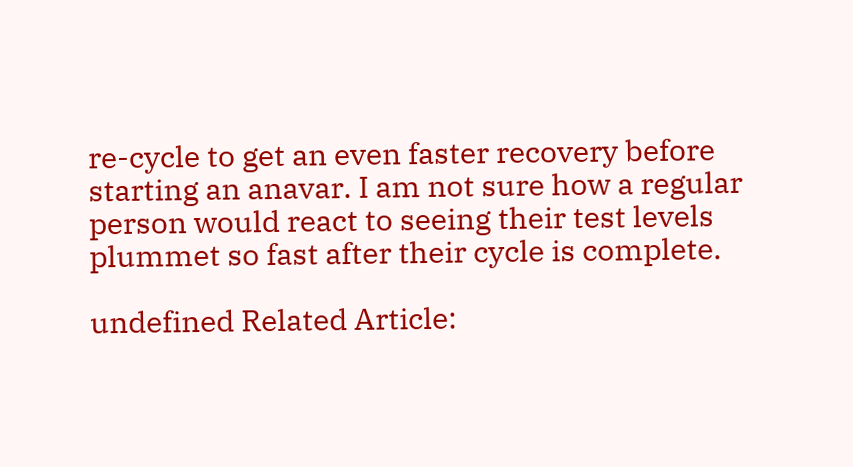re-cycle to get an even faster recovery before starting an anavar. I am not sure how a regular person would react to seeing their test levels plummet so fast after their cycle is complete.

undefined Related Article: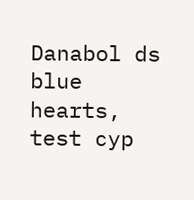Danabol ds blue hearts, test cyp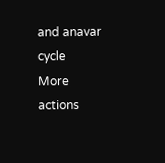and anavar cycle
More actions